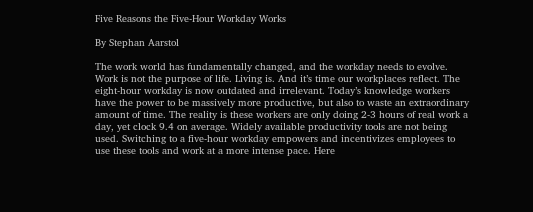Five Reasons the Five-Hour Workday Works

By Stephan Aarstol

The work world has fundamentally changed, and the workday needs to evolve. Work is not the purpose of life. Living is. And it’s time our workplaces reflect. The eight-hour workday is now outdated and irrelevant. Today’s knowledge workers have the power to be massively more productive, but also to waste an extraordinary amount of time. The reality is these workers are only doing 2-3 hours of real work a day, yet clock 9.4 on average. Widely available productivity tools are not being used. Switching to a five-hour workday empowers and incentivizes employees to use these tools and work at a more intense pace. Here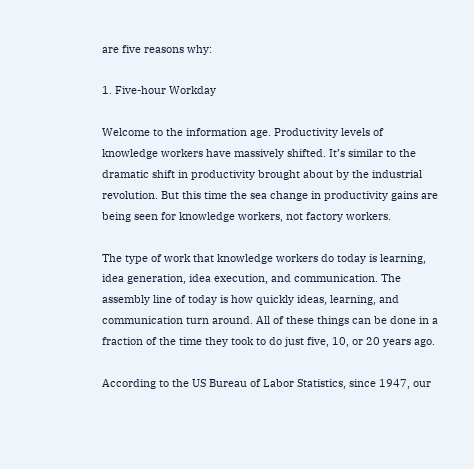are five reasons why:

1. Five-hour Workday

Welcome to the information age. Productivity levels of knowledge workers have massively shifted. It’s similar to the dramatic shift in productivity brought about by the industrial revolution. But this time the sea change in productivity gains are being seen for knowledge workers, not factory workers.

The type of work that knowledge workers do today is learning, idea generation, idea execution, and communication. The assembly line of today is how quickly ideas, learning, and communication turn around. All of these things can be done in a fraction of the time they took to do just five, 10, or 20 years ago.

According to the US Bureau of Labor Statistics, since 1947, our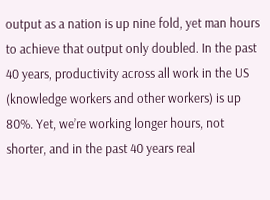output as a nation is up nine fold, yet man hours to achieve that output only doubled. In the past 40 years, productivity across all work in the US (knowledge workers and other workers) is up 80%. Yet, we’re working longer hours, not shorter, and in the past 40 years real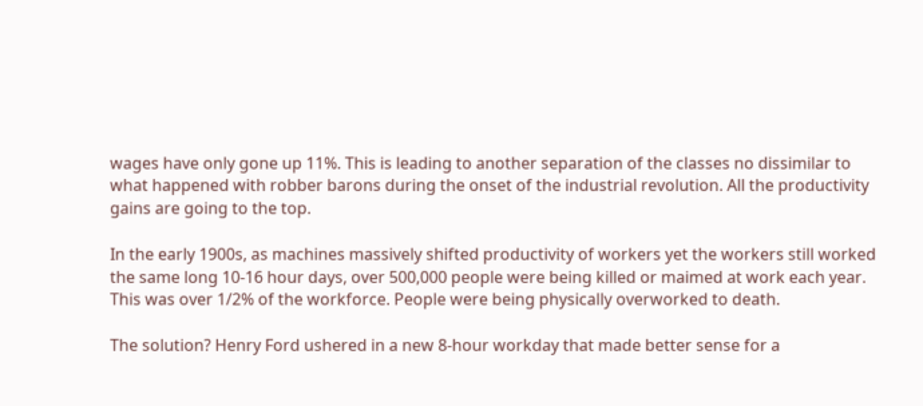wages have only gone up 11%. This is leading to another separation of the classes no dissimilar to what happened with robber barons during the onset of the industrial revolution. All the productivity gains are going to the top.

In the early 1900s, as machines massively shifted productivity of workers yet the workers still worked the same long 10-16 hour days, over 500,000 people were being killed or maimed at work each year. This was over 1/2% of the workforce. People were being physically overworked to death.

The solution? Henry Ford ushered in a new 8-hour workday that made better sense for a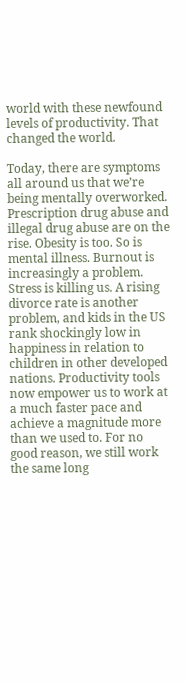world with these newfound levels of productivity. That changed the world.

Today, there are symptoms all around us that we’re being mentally overworked. Prescription drug abuse and illegal drug abuse are on the rise. Obesity is too. So is mental illness. Burnout is increasingly a problem. Stress is killing us. A rising divorce rate is another problem, and kids in the US rank shockingly low in happiness in relation to children in other developed nations. Productivity tools now empower us to work at a much faster pace and achieve a magnitude more than we used to. For no good reason, we still work the same long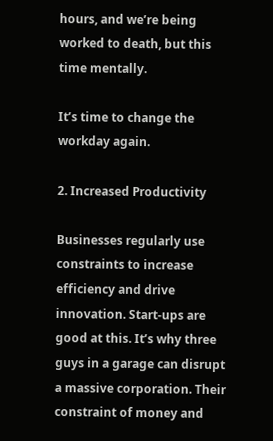hours, and we’re being worked to death, but this time mentally.

It’s time to change the workday again.

2. Increased Productivity

Businesses regularly use constraints to increase efficiency and drive innovation. Start-ups are good at this. It’s why three guys in a garage can disrupt a massive corporation. Their constraint of money and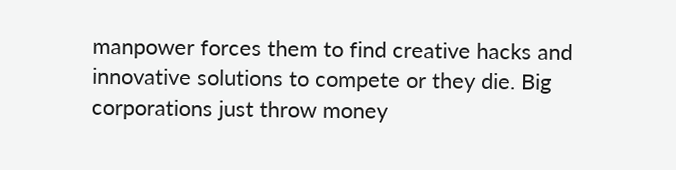manpower forces them to find creative hacks and innovative solutions to compete or they die. Big corporations just throw money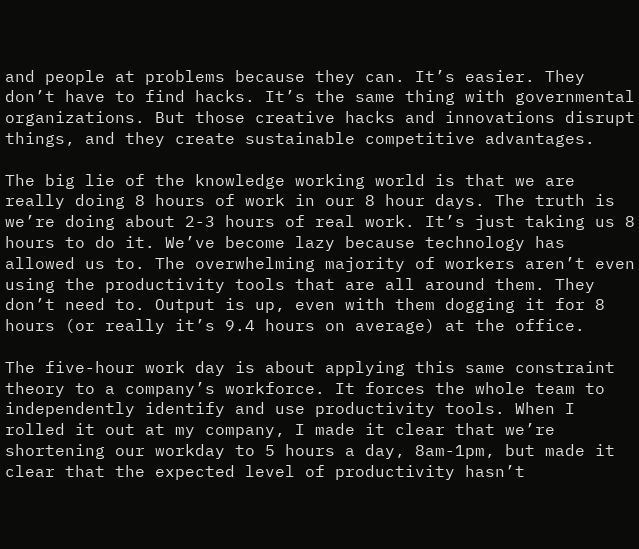and people at problems because they can. It’s easier. They don’t have to find hacks. It’s the same thing with governmental organizations. But those creative hacks and innovations disrupt things, and they create sustainable competitive advantages.

The big lie of the knowledge working world is that we are really doing 8 hours of work in our 8 hour days. The truth is we’re doing about 2-3 hours of real work. It’s just taking us 8 hours to do it. We’ve become lazy because technology has allowed us to. The overwhelming majority of workers aren’t even using the productivity tools that are all around them. They don’t need to. Output is up, even with them dogging it for 8 hours (or really it’s 9.4 hours on average) at the office.

The five-hour work day is about applying this same constraint theory to a company’s workforce. It forces the whole team to independently identify and use productivity tools. When I rolled it out at my company, I made it clear that we’re shortening our workday to 5 hours a day, 8am-1pm, but made it clear that the expected level of productivity hasn’t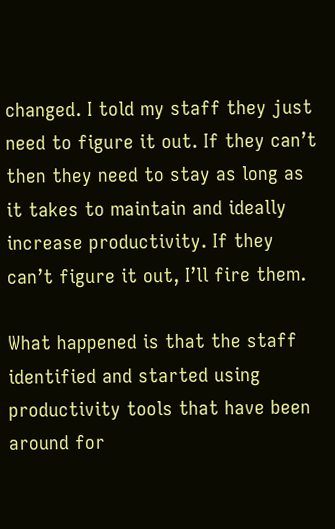changed. I told my staff they just need to figure it out. If they can’t then they need to stay as long as it takes to maintain and ideally increase productivity. If they can’t figure it out, I’ll fire them.

What happened is that the staff identified and started using productivity tools that have been around for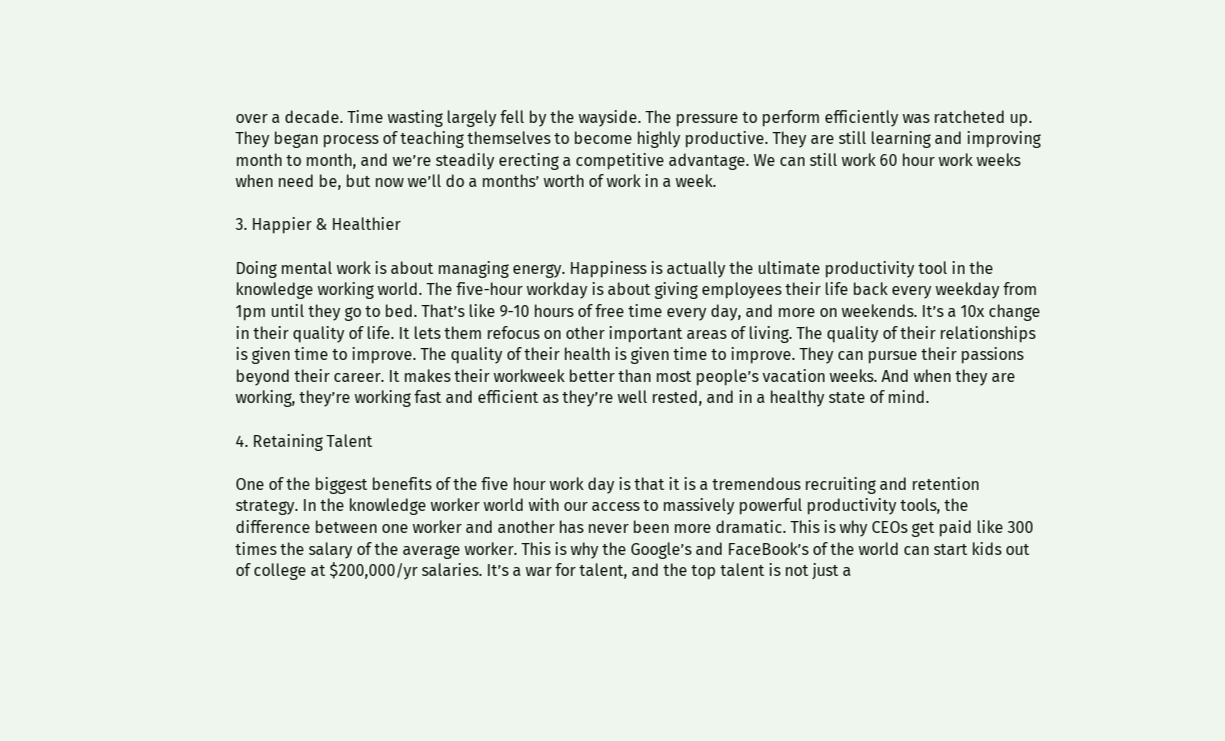over a decade. Time wasting largely fell by the wayside. The pressure to perform efficiently was ratcheted up. They began process of teaching themselves to become highly productive. They are still learning and improving month to month, and we’re steadily erecting a competitive advantage. We can still work 60 hour work weeks when need be, but now we’ll do a months’ worth of work in a week.

3. Happier & Healthier

Doing mental work is about managing energy. Happiness is actually the ultimate productivity tool in the knowledge working world. The five-hour workday is about giving employees their life back every weekday from 1pm until they go to bed. That’s like 9-10 hours of free time every day, and more on weekends. It’s a 10x change in their quality of life. It lets them refocus on other important areas of living. The quality of their relationships is given time to improve. The quality of their health is given time to improve. They can pursue their passions beyond their career. It makes their workweek better than most people’s vacation weeks. And when they are working, they’re working fast and efficient as they’re well rested, and in a healthy state of mind.

4. Retaining Talent

One of the biggest benefits of the five hour work day is that it is a tremendous recruiting and retention strategy. In the knowledge worker world with our access to massively powerful productivity tools, the difference between one worker and another has never been more dramatic. This is why CEOs get paid like 300 times the salary of the average worker. This is why the Google’s and FaceBook’s of the world can start kids out of college at $200,000/yr salaries. It’s a war for talent, and the top talent is not just a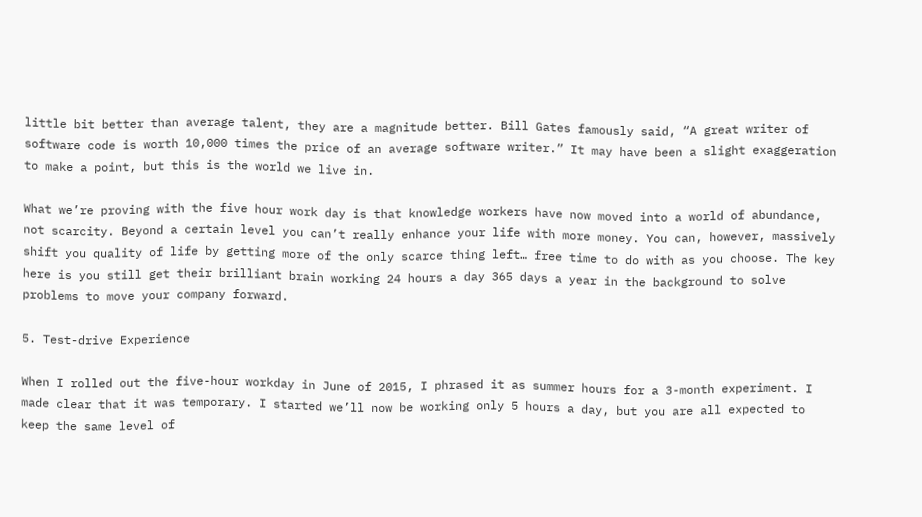little bit better than average talent, they are a magnitude better. Bill Gates famously said, “A great writer of software code is worth 10,000 times the price of an average software writer.” It may have been a slight exaggeration to make a point, but this is the world we live in.

What we’re proving with the five hour work day is that knowledge workers have now moved into a world of abundance, not scarcity. Beyond a certain level you can’t really enhance your life with more money. You can, however, massively shift you quality of life by getting more of the only scarce thing left… free time to do with as you choose. The key here is you still get their brilliant brain working 24 hours a day 365 days a year in the background to solve problems to move your company forward.

5. Test-drive Experience

When I rolled out the five-hour workday in June of 2015, I phrased it as summer hours for a 3-month experiment. I made clear that it was temporary. I started we’ll now be working only 5 hours a day, but you are all expected to keep the same level of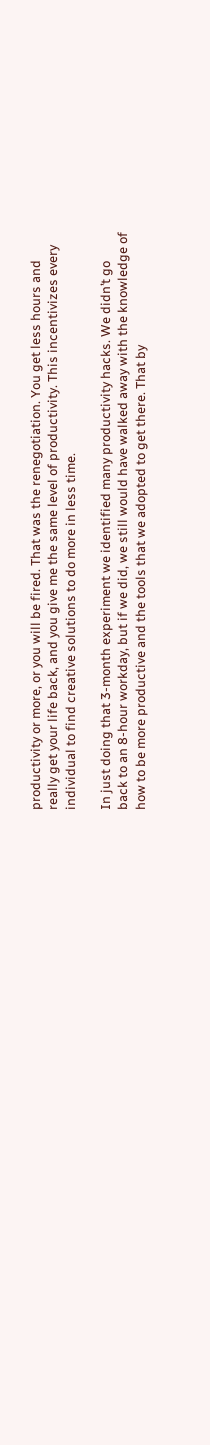productivity or more, or you will be fired. That was the renegotiation. You get less hours and really get your life back, and you give me the same level of productivity. This incentivizes every individual to find creative solutions to do more in less time.

In just doing that 3-month experiment we identified many productivity hacks. We didn’t go back to an 8-hour workday, but if we did, we still would have walked away with the knowledge of how to be more productive and the tools that we adopted to get there. That by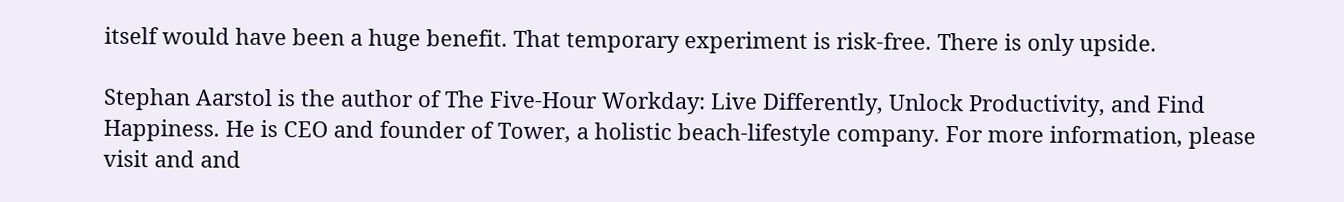itself would have been a huge benefit. That temporary experiment is risk-free. There is only upside.

Stephan Aarstol is the author of The Five-Hour Workday: Live Differently, Unlock Productivity, and Find Happiness. He is CEO and founder of Tower, a holistic beach-lifestyle company. For more information, please visit and and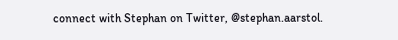connect with Stephan on Twitter, @stephan.aarstol.